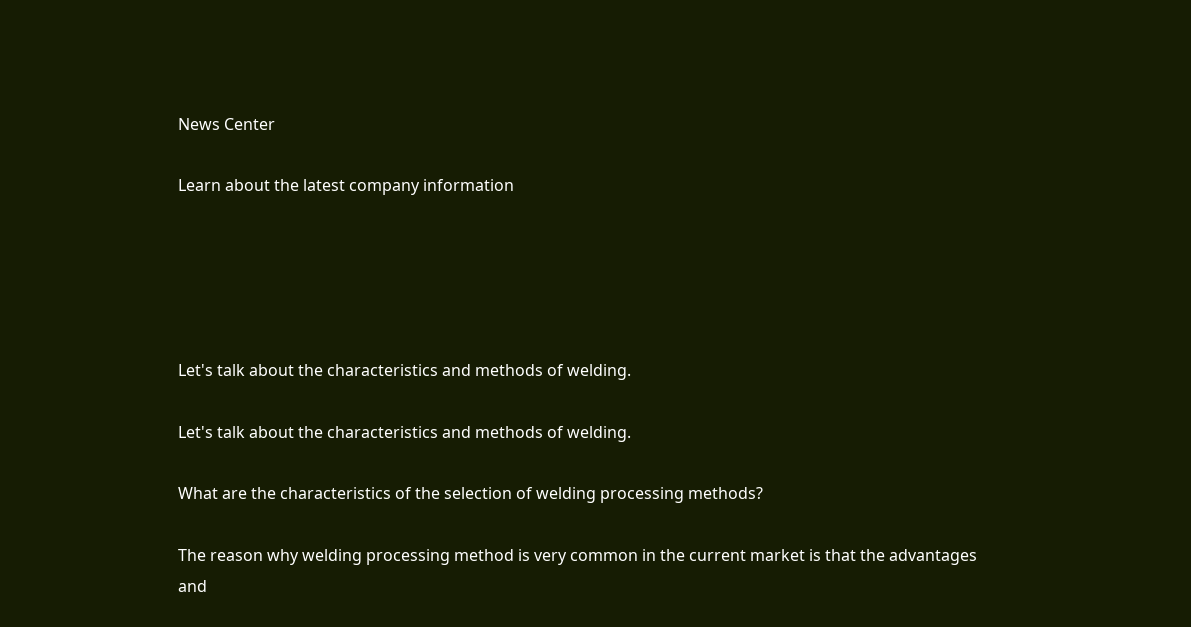News Center

Learn about the latest company information





Let's talk about the characteristics and methods of welding.

Let's talk about the characteristics and methods of welding.

What are the characteristics of the selection of welding processing methods?

The reason why welding processing method is very common in the current market is that the advantages and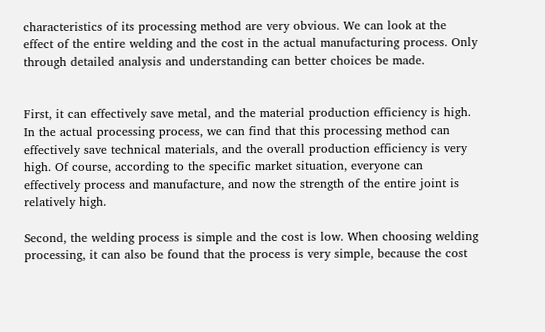characteristics of its processing method are very obvious. We can look at the effect of the entire welding and the cost in the actual manufacturing process. Only through detailed analysis and understanding can better choices be made.


First, it can effectively save metal, and the material production efficiency is high. In the actual processing process, we can find that this processing method can effectively save technical materials, and the overall production efficiency is very high. Of course, according to the specific market situation, everyone can effectively process and manufacture, and now the strength of the entire joint is relatively high.

Second, the welding process is simple and the cost is low. When choosing welding processing, it can also be found that the process is very simple, because the cost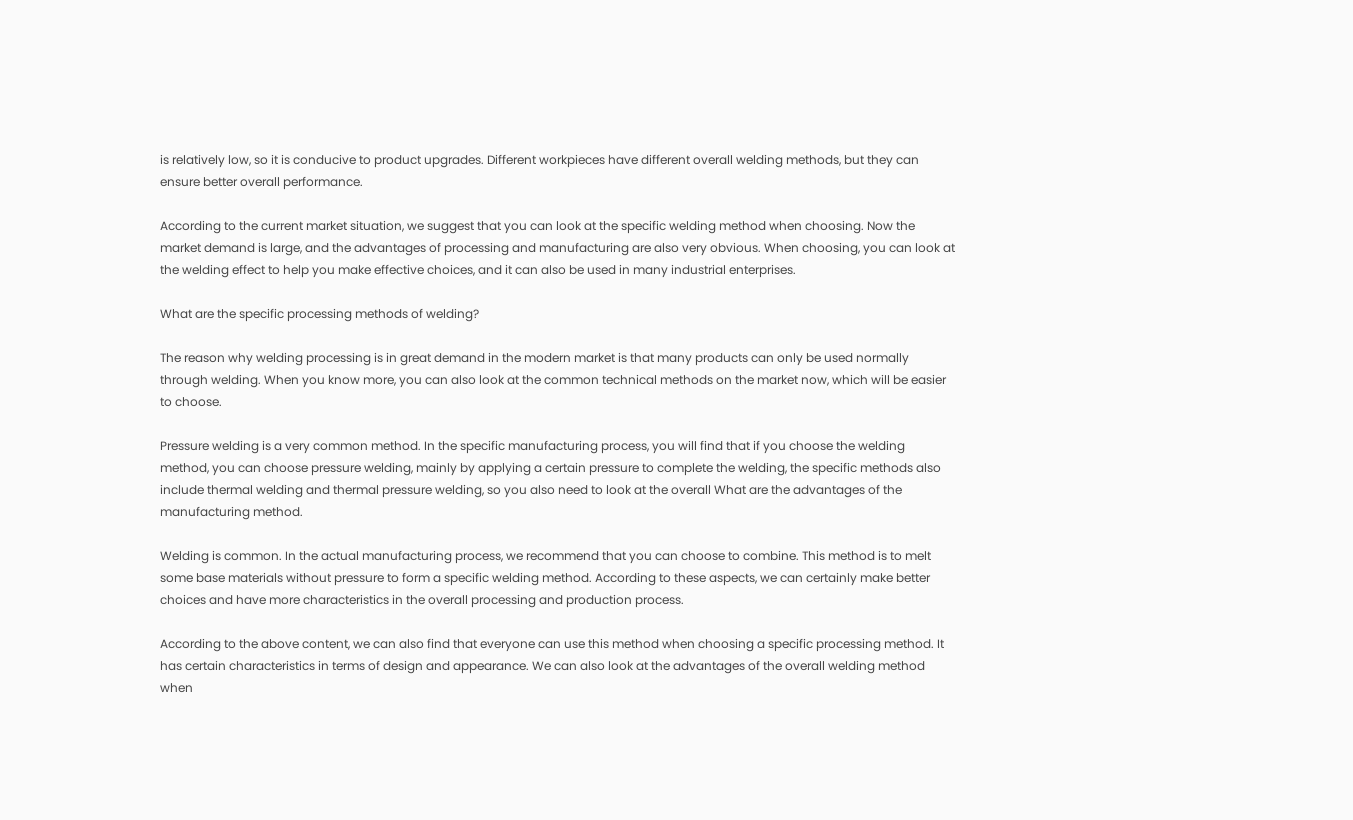is relatively low, so it is conducive to product upgrades. Different workpieces have different overall welding methods, but they can ensure better overall performance.

According to the current market situation, we suggest that you can look at the specific welding method when choosing. Now the market demand is large, and the advantages of processing and manufacturing are also very obvious. When choosing, you can look at the welding effect to help you make effective choices, and it can also be used in many industrial enterprises.

What are the specific processing methods of welding?

The reason why welding processing is in great demand in the modern market is that many products can only be used normally through welding. When you know more, you can also look at the common technical methods on the market now, which will be easier to choose.

Pressure welding is a very common method. In the specific manufacturing process, you will find that if you choose the welding method, you can choose pressure welding, mainly by applying a certain pressure to complete the welding, the specific methods also include thermal welding and thermal pressure welding, so you also need to look at the overall What are the advantages of the manufacturing method.

Welding is common. In the actual manufacturing process, we recommend that you can choose to combine. This method is to melt some base materials without pressure to form a specific welding method. According to these aspects, we can certainly make better choices and have more characteristics in the overall processing and production process.

According to the above content, we can also find that everyone can use this method when choosing a specific processing method. It has certain characteristics in terms of design and appearance. We can also look at the advantages of the overall welding method when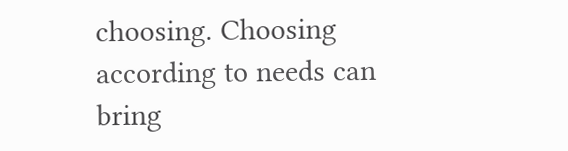choosing. Choosing according to needs can bring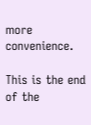more convenience.

This is the end of the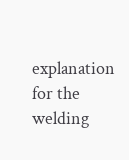explanation for the welding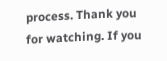process. Thank you for watching. If you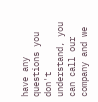have any questions you don't understand, you can call our company and we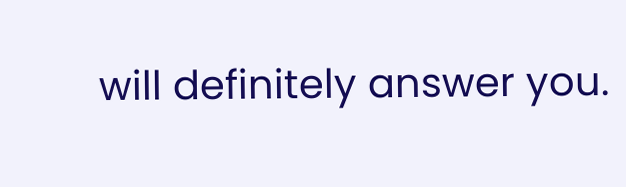will definitely answer you.